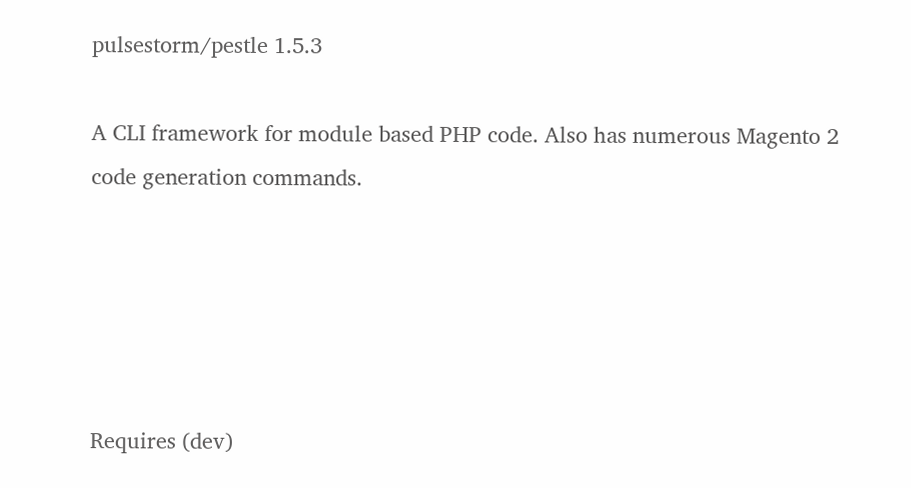pulsestorm/pestle 1.5.3

A CLI framework for module based PHP code. Also has numerous Magento 2 code generation commands.





Requires (dev)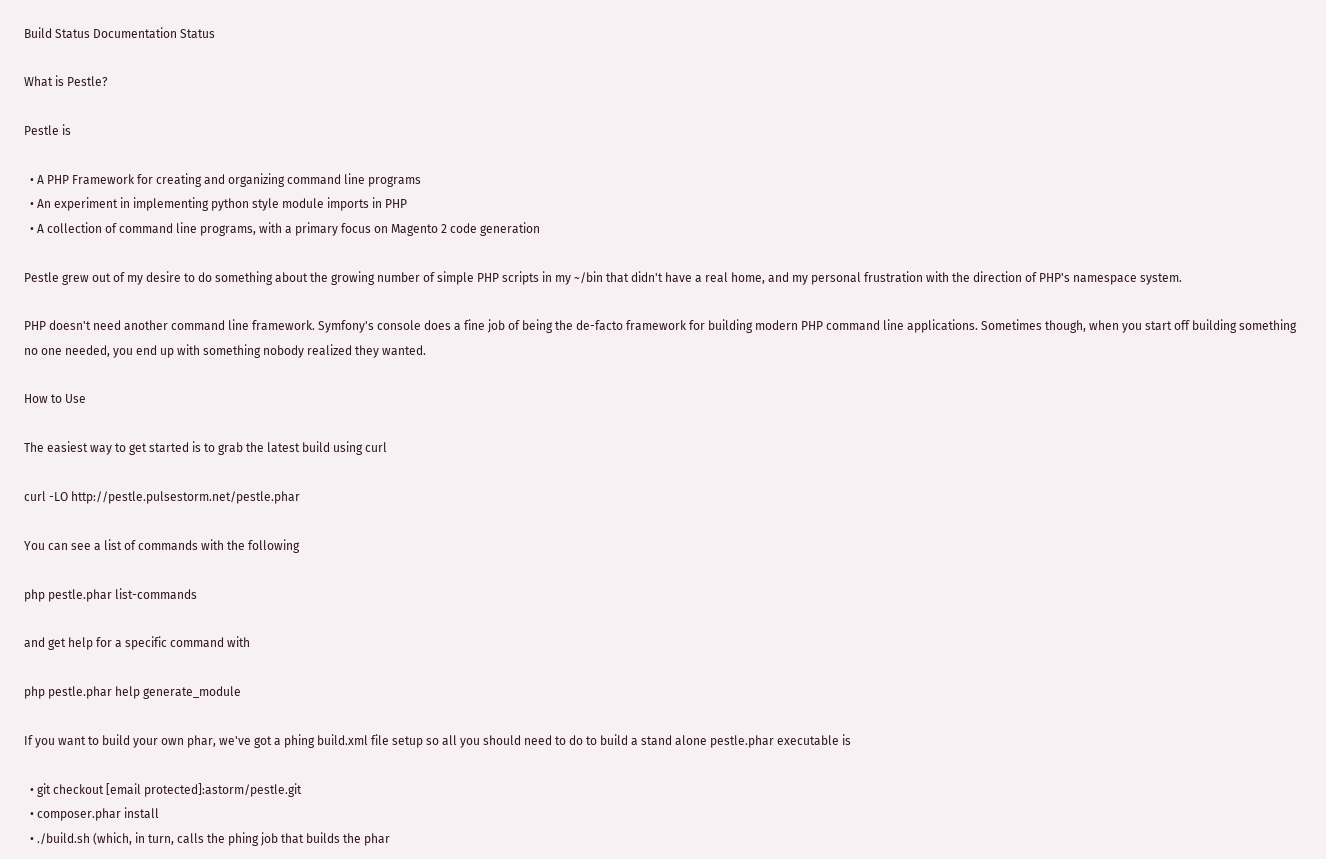Build Status Documentation Status

What is Pestle?

Pestle is

  • A PHP Framework for creating and organizing command line programs
  • An experiment in implementing python style module imports in PHP
  • A collection of command line programs, with a primary focus on Magento 2 code generation

Pestle grew out of my desire to do something about the growing number of simple PHP scripts in my ~/bin that didn't have a real home, and my personal frustration with the direction of PHP's namespace system.

PHP doesn't need another command line framework. Symfony's console does a fine job of being the de-facto framework for building modern PHP command line applications. Sometimes though, when you start off building something no one needed, you end up with something nobody realized they wanted.

How to Use

The easiest way to get started is to grab the latest build using curl

curl -LO http://pestle.pulsestorm.net/pestle.phar

You can see a list of commands with the following

php pestle.phar list-commands

and get help for a specific command with

php pestle.phar help generate_module

If you want to build your own phar, we've got a phing build.xml file setup so all you should need to do to build a stand alone pestle.phar executable is

  • git checkout [email protected]:astorm/pestle.git
  • composer.phar install
  • ./build.sh (which, in turn, calls the phing job that builds the phar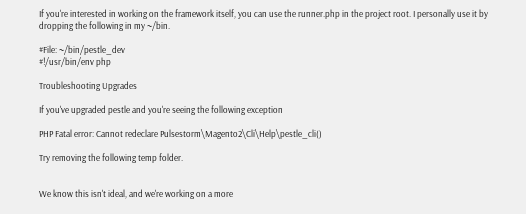If you're interested in working on the framework itself, you can use the runner.php in the project root. I personally use it by dropping the following in my ~/bin.

#File: ~/bin/pestle_dev
#!/usr/bin/env php

Troubleshooting Upgrades

If you've upgraded pestle and you're seeing the following exception

PHP Fatal error: Cannot redeclare Pulsestorm\Magento2\Cli\Help\pestle_cli()

Try removing the following temp folder.


We know this isn't ideal, and we're working on a more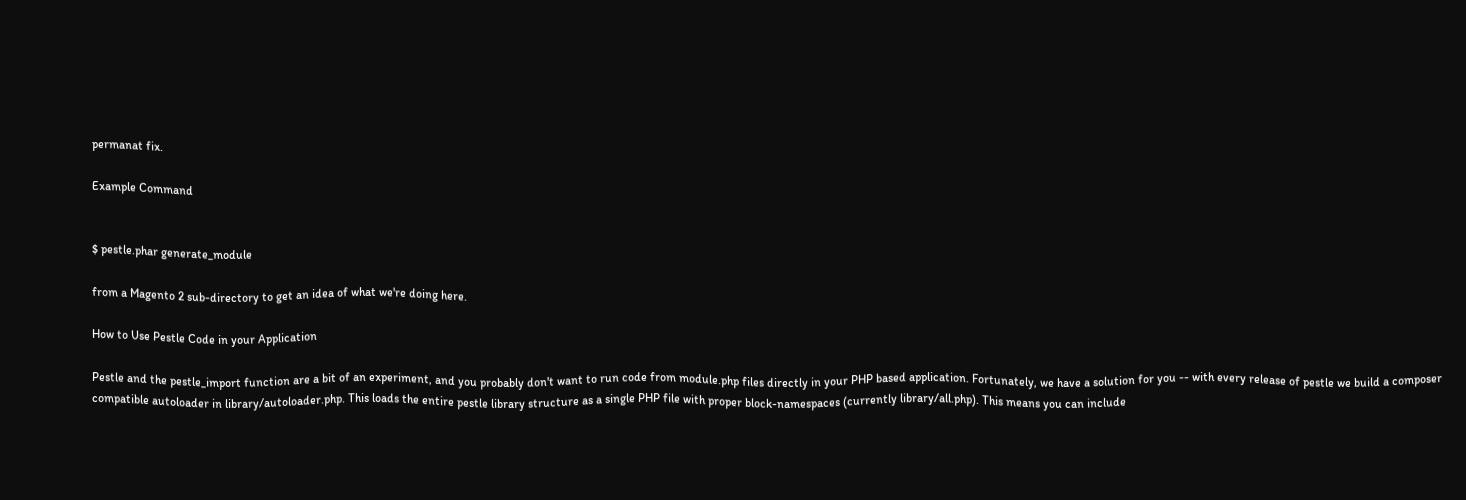permanat fix.

Example Command


$ pestle.phar generate_module

from a Magento 2 sub-directory to get an idea of what we're doing here.

How to Use Pestle Code in your Application

Pestle and the pestle_import function are a bit of an experiment, and you probably don't want to run code from module.php files directly in your PHP based application. Fortunately, we have a solution for you -- with every release of pestle we build a composer compatible autoloader in library/autoloader.php. This loads the entire pestle library structure as a single PHP file with proper block-namespaces (currently library/all.php). This means you can include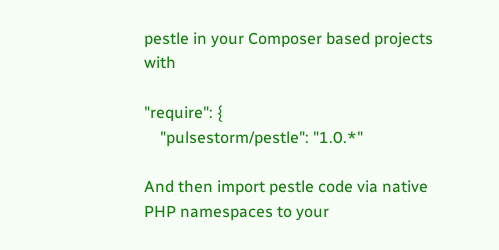pestle in your Composer based projects with

"require": {
    "pulsestorm/pestle": "1.0.*"

And then import pestle code via native PHP namespaces to your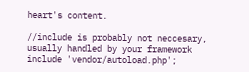heart's content.

//include is probably not neccesary, usually handled by your framework
include 'vendor/autoload.php';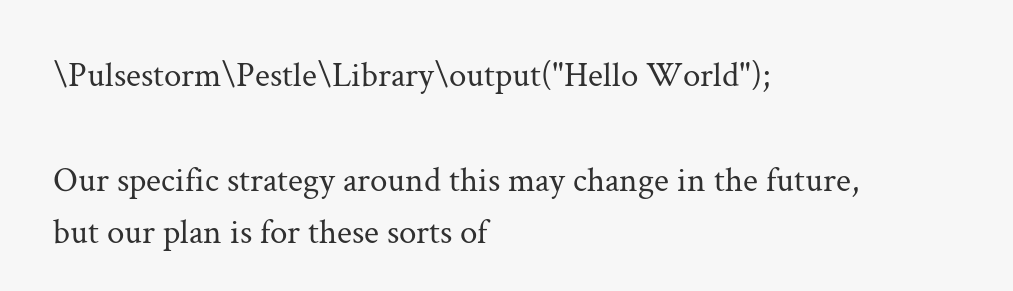\Pulsestorm\Pestle\Library\output("Hello World");

Our specific strategy around this may change in the future, but our plan is for these sorts of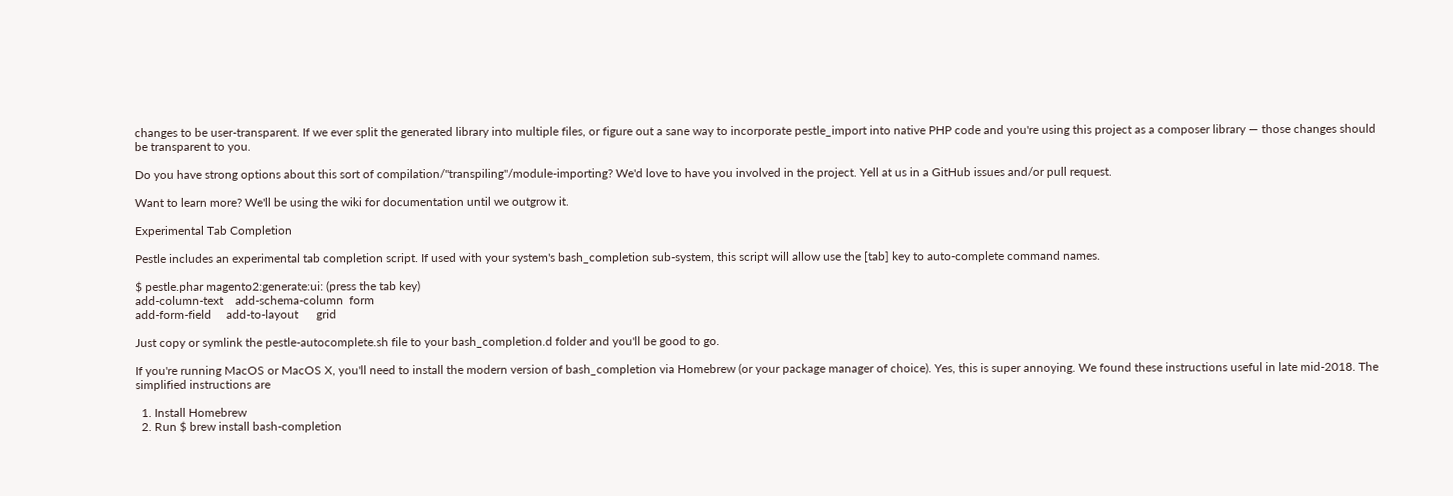changes to be user-transparent. If we ever split the generated library into multiple files, or figure out a sane way to incorporate pestle_import into native PHP code and you're using this project as a composer library — those changes should be transparent to you.

Do you have strong options about this sort of compilation/"transpiling"/module-importing? We'd love to have you involved in the project. Yell at us in a GitHub issues and/or pull request.

Want to learn more? We'll be using the wiki for documentation until we outgrow it.

Experimental Tab Completion

Pestle includes an experimental tab completion script. If used with your system's bash_completion sub-system, this script will allow use the [tab] key to auto-complete command names.

$ pestle.phar magento2:generate:ui: (press the tab key)
add-column-text    add-schema-column  form
add-form-field     add-to-layout      grid

Just copy or symlink the pestle-autocomplete.sh file to your bash_completion.d folder and you'll be good to go.

If you're running MacOS or MacOS X, you'll need to install the modern version of bash_completion via Homebrew (or your package manager of choice). Yes, this is super annoying. We found these instructions useful in late mid-2018. The simplified instructions are

  1. Install Homebrew
  2. Run $ brew install bash-completion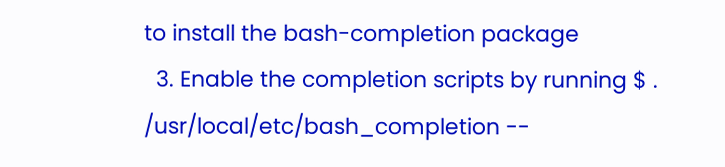to install the bash-completion package
  3. Enable the completion scripts by running $ . /usr/local/etc/bash_completion --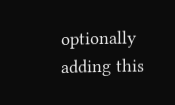optionally adding this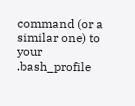command (or a similar one) to your .bash_profile